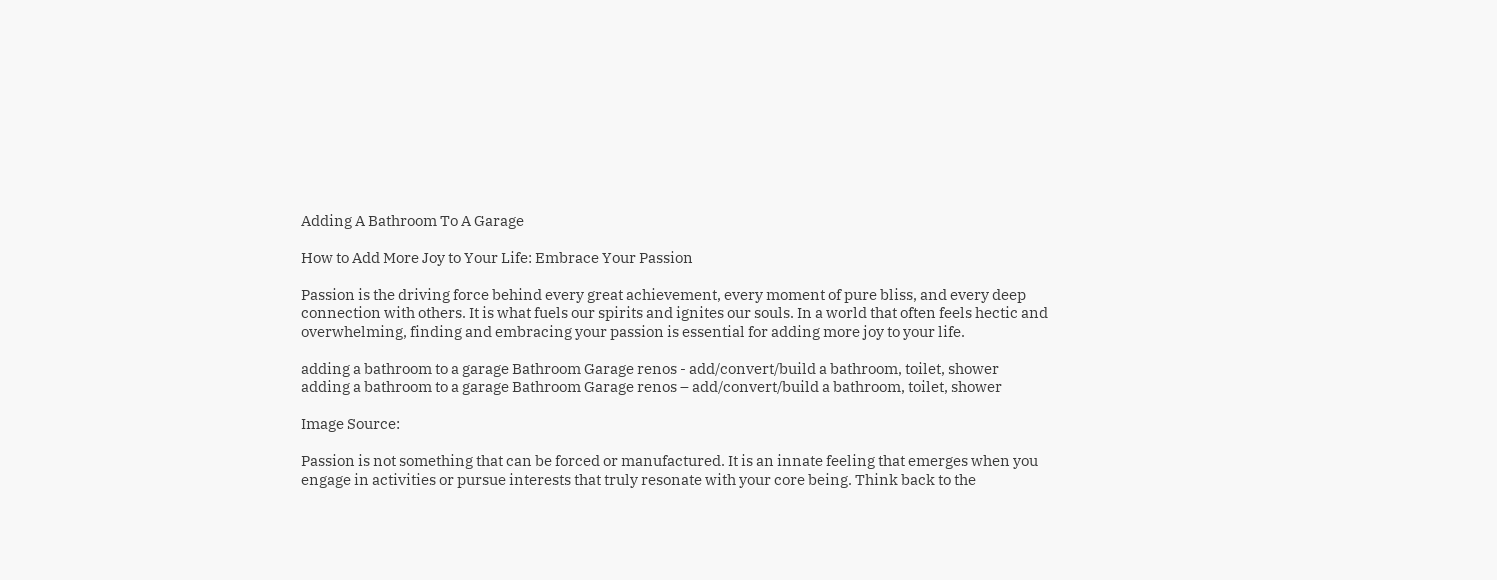Adding A Bathroom To A Garage

How to Add More Joy to Your Life: Embrace Your Passion

Passion is the driving force behind every great achievement, every moment of pure bliss, and every deep connection with others. It is what fuels our spirits and ignites our souls. In a world that often feels hectic and overwhelming, finding and embracing your passion is essential for adding more joy to your life.

adding a bathroom to a garage Bathroom Garage renos - add/convert/build a bathroom, toilet, shower
adding a bathroom to a garage Bathroom Garage renos – add/convert/build a bathroom, toilet, shower

Image Source:

Passion is not something that can be forced or manufactured. It is an innate feeling that emerges when you engage in activities or pursue interests that truly resonate with your core being. Think back to the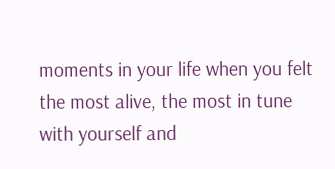moments in your life when you felt the most alive, the most in tune with yourself and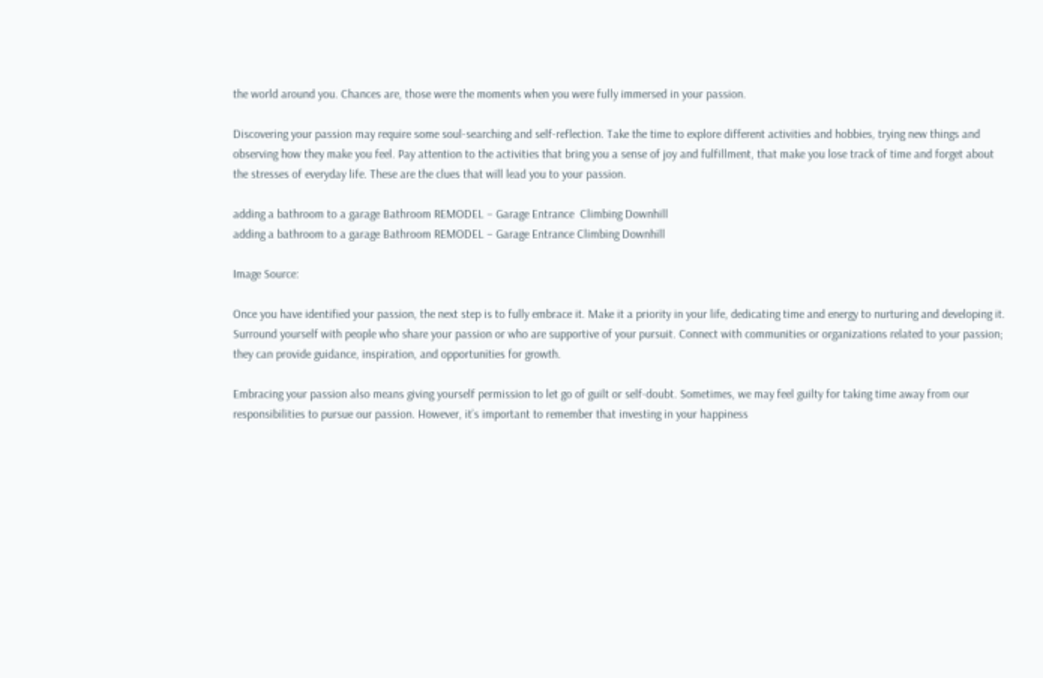the world around you. Chances are, those were the moments when you were fully immersed in your passion.

Discovering your passion may require some soul-searching and self-reflection. Take the time to explore different activities and hobbies, trying new things and observing how they make you feel. Pay attention to the activities that bring you a sense of joy and fulfillment, that make you lose track of time and forget about the stresses of everyday life. These are the clues that will lead you to your passion.

adding a bathroom to a garage Bathroom REMODEL – Garage Entrance  Climbing Downhill
adding a bathroom to a garage Bathroom REMODEL – Garage Entrance Climbing Downhill

Image Source:

Once you have identified your passion, the next step is to fully embrace it. Make it a priority in your life, dedicating time and energy to nurturing and developing it. Surround yourself with people who share your passion or who are supportive of your pursuit. Connect with communities or organizations related to your passion; they can provide guidance, inspiration, and opportunities for growth.

Embracing your passion also means giving yourself permission to let go of guilt or self-doubt. Sometimes, we may feel guilty for taking time away from our responsibilities to pursue our passion. However, it’s important to remember that investing in your happiness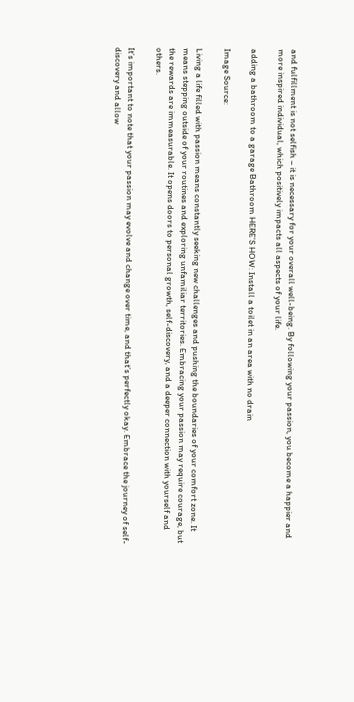and fulfillment is not selfish – it is necessary for your overall well-being. By following your passion, you become a happier and more inspired individual, which positively impacts all aspects of your life.

adding a bathroom to a garage Bathroom HERE’S HOW: Install a toilet in an area with no drain

Image Source:

Living a life filled with passion means constantly seeking new challenges and pushing the boundaries of your comfort zone. It means stepping outside of your routines and exploring unfamiliar territories. Embracing your passion may require courage, but the rewards are immeasurable. It opens doors to personal growth, self-discovery, and a deeper connection with yourself and others.

It’s important to note that your passion may evolve and change over time, and that’s perfectly okay. Embrace the journey of self-discovery and allow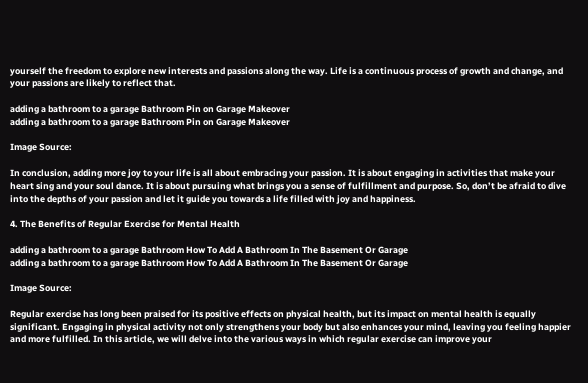yourself the freedom to explore new interests and passions along the way. Life is a continuous process of growth and change, and your passions are likely to reflect that.

adding a bathroom to a garage Bathroom Pin on Garage Makeover
adding a bathroom to a garage Bathroom Pin on Garage Makeover

Image Source:

In conclusion, adding more joy to your life is all about embracing your passion. It is about engaging in activities that make your heart sing and your soul dance. It is about pursuing what brings you a sense of fulfillment and purpose. So, don’t be afraid to dive into the depths of your passion and let it guide you towards a life filled with joy and happiness.

4. The Benefits of Regular Exercise for Mental Health

adding a bathroom to a garage Bathroom How To Add A Bathroom In The Basement Or Garage
adding a bathroom to a garage Bathroom How To Add A Bathroom In The Basement Or Garage

Image Source:

Regular exercise has long been praised for its positive effects on physical health, but its impact on mental health is equally significant. Engaging in physical activity not only strengthens your body but also enhances your mind, leaving you feeling happier and more fulfilled. In this article, we will delve into the various ways in which regular exercise can improve your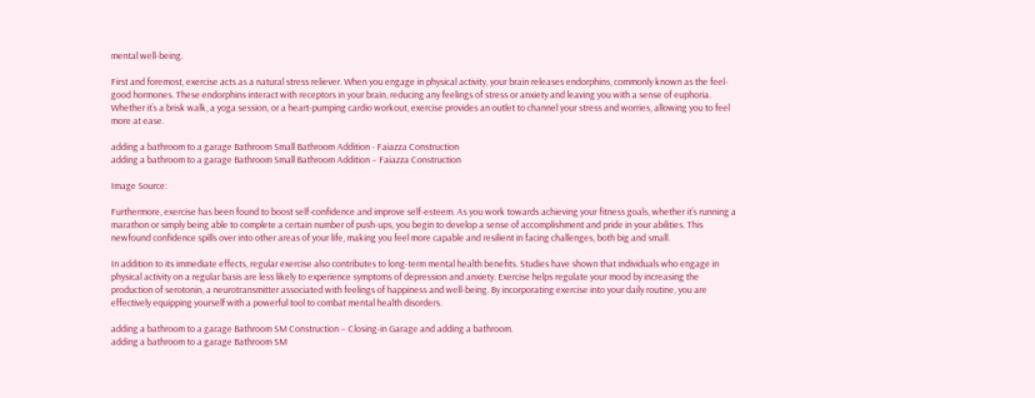mental well-being.

First and foremost, exercise acts as a natural stress reliever. When you engage in physical activity, your brain releases endorphins, commonly known as the feel-good hormones. These endorphins interact with receptors in your brain, reducing any feelings of stress or anxiety and leaving you with a sense of euphoria. Whether it’s a brisk walk, a yoga session, or a heart-pumping cardio workout, exercise provides an outlet to channel your stress and worries, allowing you to feel more at ease.

adding a bathroom to a garage Bathroom Small Bathroom Addition - Faiazza Construction
adding a bathroom to a garage Bathroom Small Bathroom Addition – Faiazza Construction

Image Source:

Furthermore, exercise has been found to boost self-confidence and improve self-esteem. As you work towards achieving your fitness goals, whether it’s running a marathon or simply being able to complete a certain number of push-ups, you begin to develop a sense of accomplishment and pride in your abilities. This newfound confidence spills over into other areas of your life, making you feel more capable and resilient in facing challenges, both big and small.

In addition to its immediate effects, regular exercise also contributes to long-term mental health benefits. Studies have shown that individuals who engage in physical activity on a regular basis are less likely to experience symptoms of depression and anxiety. Exercise helps regulate your mood by increasing the production of serotonin, a neurotransmitter associated with feelings of happiness and well-being. By incorporating exercise into your daily routine, you are effectively equipping yourself with a powerful tool to combat mental health disorders.

adding a bathroom to a garage Bathroom SM Construction – Closing-in Garage and adding a bathroom.
adding a bathroom to a garage Bathroom SM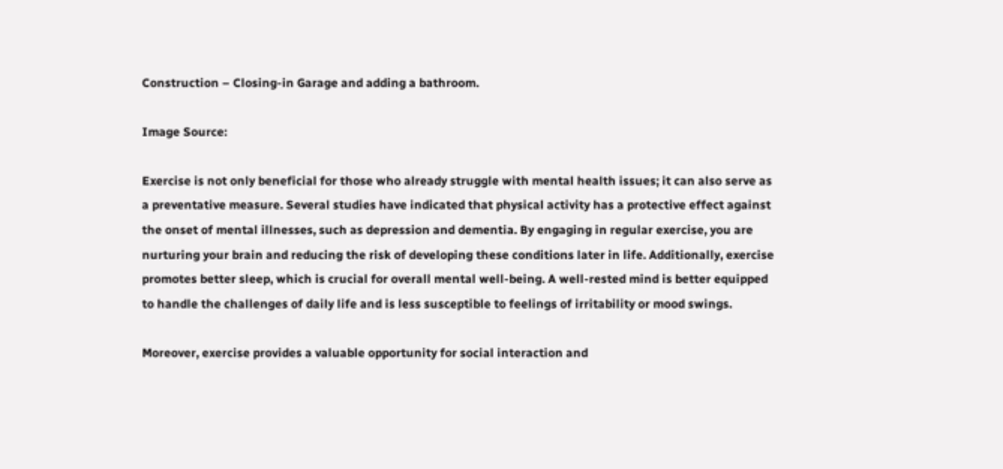Construction – Closing-in Garage and adding a bathroom.

Image Source:

Exercise is not only beneficial for those who already struggle with mental health issues; it can also serve as a preventative measure. Several studies have indicated that physical activity has a protective effect against the onset of mental illnesses, such as depression and dementia. By engaging in regular exercise, you are nurturing your brain and reducing the risk of developing these conditions later in life. Additionally, exercise promotes better sleep, which is crucial for overall mental well-being. A well-rested mind is better equipped to handle the challenges of daily life and is less susceptible to feelings of irritability or mood swings.

Moreover, exercise provides a valuable opportunity for social interaction and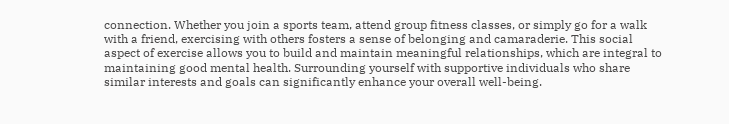connection. Whether you join a sports team, attend group fitness classes, or simply go for a walk with a friend, exercising with others fosters a sense of belonging and camaraderie. This social aspect of exercise allows you to build and maintain meaningful relationships, which are integral to maintaining good mental health. Surrounding yourself with supportive individuals who share similar interests and goals can significantly enhance your overall well-being.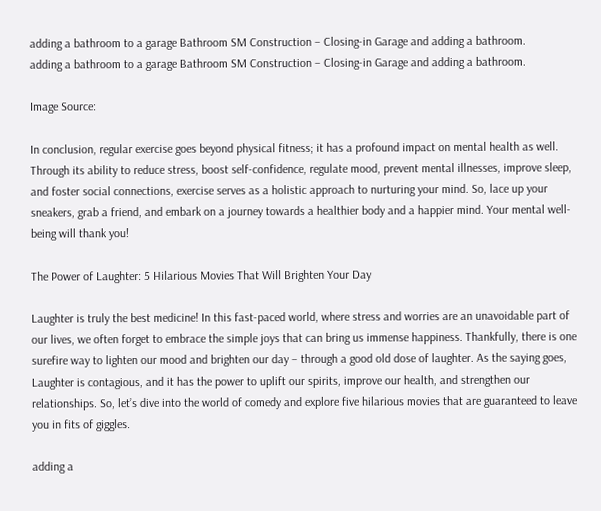adding a bathroom to a garage Bathroom SM Construction – Closing-in Garage and adding a bathroom.
adding a bathroom to a garage Bathroom SM Construction – Closing-in Garage and adding a bathroom.

Image Source:

In conclusion, regular exercise goes beyond physical fitness; it has a profound impact on mental health as well. Through its ability to reduce stress, boost self-confidence, regulate mood, prevent mental illnesses, improve sleep, and foster social connections, exercise serves as a holistic approach to nurturing your mind. So, lace up your sneakers, grab a friend, and embark on a journey towards a healthier body and a happier mind. Your mental well-being will thank you!

The Power of Laughter: 5 Hilarious Movies That Will Brighten Your Day

Laughter is truly the best medicine! In this fast-paced world, where stress and worries are an unavoidable part of our lives, we often forget to embrace the simple joys that can bring us immense happiness. Thankfully, there is one surefire way to lighten our mood and brighten our day – through a good old dose of laughter. As the saying goes, Laughter is contagious, and it has the power to uplift our spirits, improve our health, and strengthen our relationships. So, let’s dive into the world of comedy and explore five hilarious movies that are guaranteed to leave you in fits of giggles.

adding a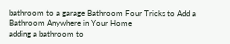bathroom to a garage Bathroom Four Tricks to Add a Bathroom Anywhere in Your Home
adding a bathroom to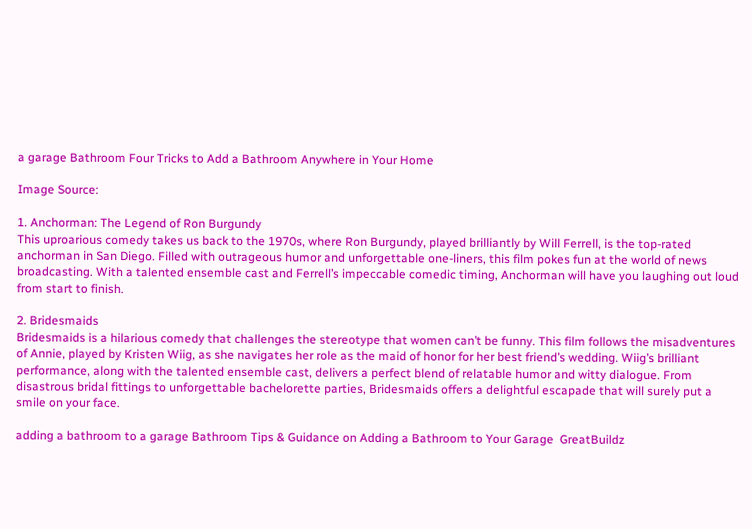a garage Bathroom Four Tricks to Add a Bathroom Anywhere in Your Home

Image Source:

1. Anchorman: The Legend of Ron Burgundy
This uproarious comedy takes us back to the 1970s, where Ron Burgundy, played brilliantly by Will Ferrell, is the top-rated anchorman in San Diego. Filled with outrageous humor and unforgettable one-liners, this film pokes fun at the world of news broadcasting. With a talented ensemble cast and Ferrell’s impeccable comedic timing, Anchorman will have you laughing out loud from start to finish.

2. Bridesmaids
Bridesmaids is a hilarious comedy that challenges the stereotype that women can’t be funny. This film follows the misadventures of Annie, played by Kristen Wiig, as she navigates her role as the maid of honor for her best friend’s wedding. Wiig’s brilliant performance, along with the talented ensemble cast, delivers a perfect blend of relatable humor and witty dialogue. From disastrous bridal fittings to unforgettable bachelorette parties, Bridesmaids offers a delightful escapade that will surely put a smile on your face.

adding a bathroom to a garage Bathroom Tips & Guidance on Adding a Bathroom to Your Garage  GreatBuildz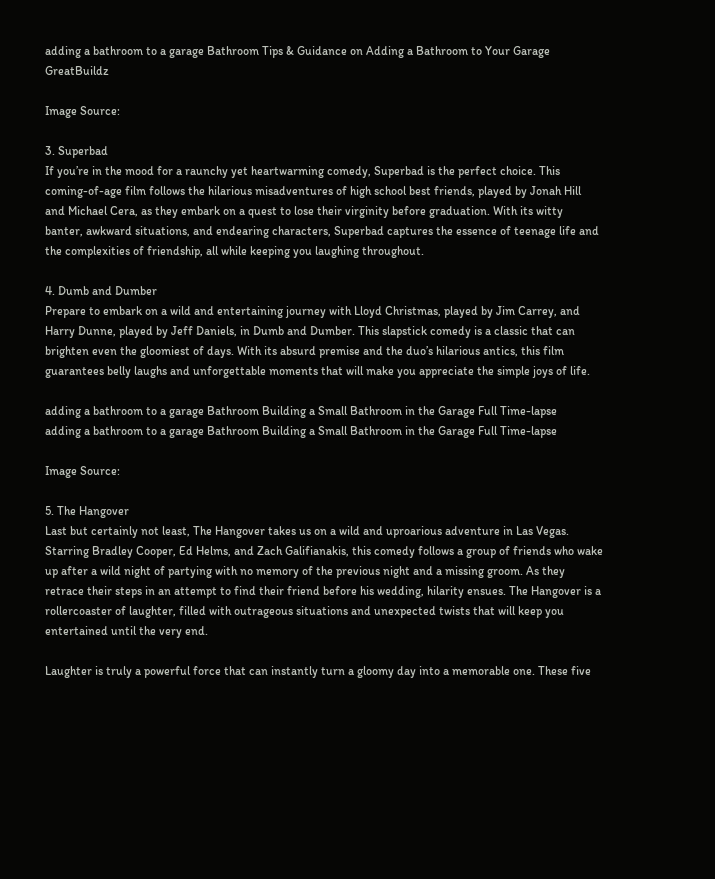adding a bathroom to a garage Bathroom Tips & Guidance on Adding a Bathroom to Your Garage GreatBuildz

Image Source:

3. Superbad
If you’re in the mood for a raunchy yet heartwarming comedy, Superbad is the perfect choice. This coming-of-age film follows the hilarious misadventures of high school best friends, played by Jonah Hill and Michael Cera, as they embark on a quest to lose their virginity before graduation. With its witty banter, awkward situations, and endearing characters, Superbad captures the essence of teenage life and the complexities of friendship, all while keeping you laughing throughout.

4. Dumb and Dumber
Prepare to embark on a wild and entertaining journey with Lloyd Christmas, played by Jim Carrey, and Harry Dunne, played by Jeff Daniels, in Dumb and Dumber. This slapstick comedy is a classic that can brighten even the gloomiest of days. With its absurd premise and the duo’s hilarious antics, this film guarantees belly laughs and unforgettable moments that will make you appreciate the simple joys of life.

adding a bathroom to a garage Bathroom Building a Small Bathroom in the Garage Full Time-lapse
adding a bathroom to a garage Bathroom Building a Small Bathroom in the Garage Full Time-lapse

Image Source:

5. The Hangover
Last but certainly not least, The Hangover takes us on a wild and uproarious adventure in Las Vegas. Starring Bradley Cooper, Ed Helms, and Zach Galifianakis, this comedy follows a group of friends who wake up after a wild night of partying with no memory of the previous night and a missing groom. As they retrace their steps in an attempt to find their friend before his wedding, hilarity ensues. The Hangover is a rollercoaster of laughter, filled with outrageous situations and unexpected twists that will keep you entertained until the very end.

Laughter is truly a powerful force that can instantly turn a gloomy day into a memorable one. These five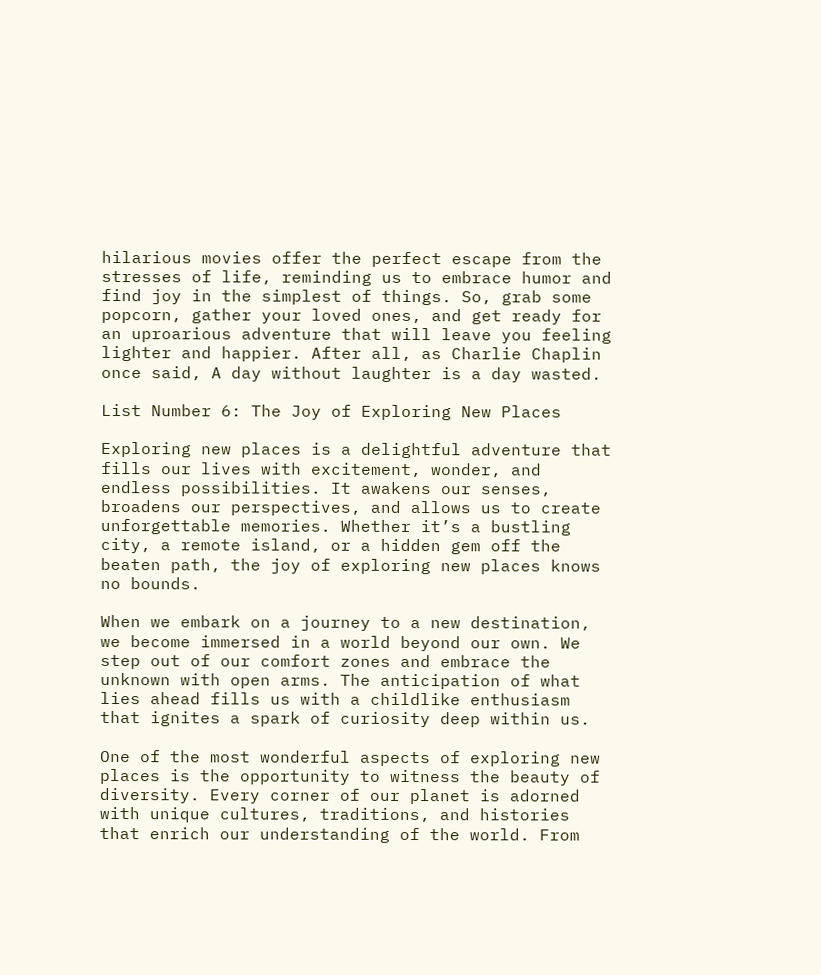hilarious movies offer the perfect escape from the stresses of life, reminding us to embrace humor and find joy in the simplest of things. So, grab some popcorn, gather your loved ones, and get ready for an uproarious adventure that will leave you feeling lighter and happier. After all, as Charlie Chaplin once said, A day without laughter is a day wasted.

List Number 6: The Joy of Exploring New Places

Exploring new places is a delightful adventure that fills our lives with excitement, wonder, and endless possibilities. It awakens our senses, broadens our perspectives, and allows us to create unforgettable memories. Whether it’s a bustling city, a remote island, or a hidden gem off the beaten path, the joy of exploring new places knows no bounds.

When we embark on a journey to a new destination, we become immersed in a world beyond our own. We step out of our comfort zones and embrace the unknown with open arms. The anticipation of what lies ahead fills us with a childlike enthusiasm that ignites a spark of curiosity deep within us.

One of the most wonderful aspects of exploring new places is the opportunity to witness the beauty of diversity. Every corner of our planet is adorned with unique cultures, traditions, and histories that enrich our understanding of the world. From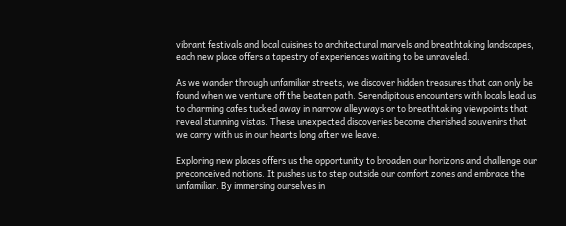vibrant festivals and local cuisines to architectural marvels and breathtaking landscapes, each new place offers a tapestry of experiences waiting to be unraveled.

As we wander through unfamiliar streets, we discover hidden treasures that can only be found when we venture off the beaten path. Serendipitous encounters with locals lead us to charming cafes tucked away in narrow alleyways or to breathtaking viewpoints that reveal stunning vistas. These unexpected discoveries become cherished souvenirs that we carry with us in our hearts long after we leave.

Exploring new places offers us the opportunity to broaden our horizons and challenge our preconceived notions. It pushes us to step outside our comfort zones and embrace the unfamiliar. By immersing ourselves in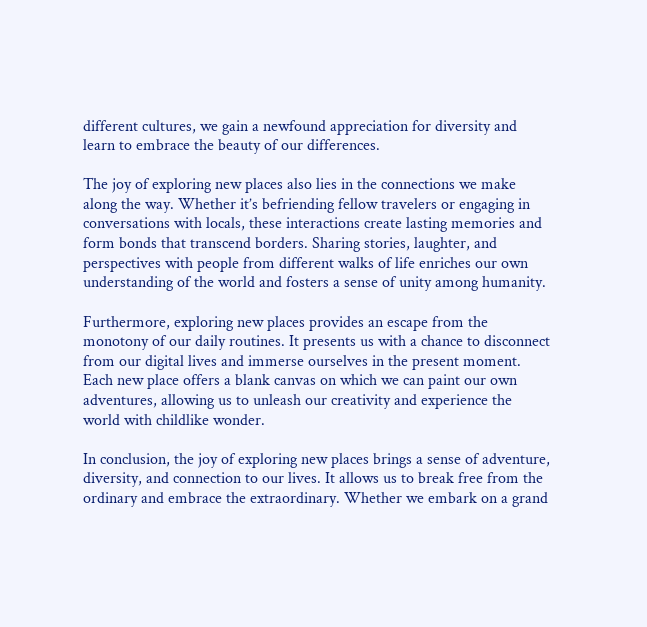different cultures, we gain a newfound appreciation for diversity and learn to embrace the beauty of our differences.

The joy of exploring new places also lies in the connections we make along the way. Whether it’s befriending fellow travelers or engaging in conversations with locals, these interactions create lasting memories and form bonds that transcend borders. Sharing stories, laughter, and perspectives with people from different walks of life enriches our own understanding of the world and fosters a sense of unity among humanity.

Furthermore, exploring new places provides an escape from the monotony of our daily routines. It presents us with a chance to disconnect from our digital lives and immerse ourselves in the present moment. Each new place offers a blank canvas on which we can paint our own adventures, allowing us to unleash our creativity and experience the world with childlike wonder.

In conclusion, the joy of exploring new places brings a sense of adventure, diversity, and connection to our lives. It allows us to break free from the ordinary and embrace the extraordinary. Whether we embark on a grand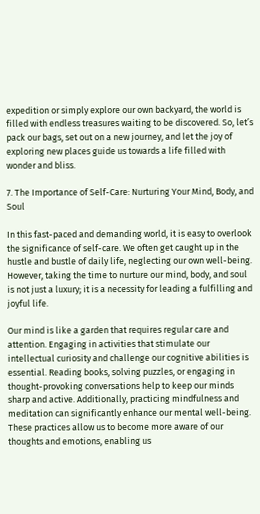expedition or simply explore our own backyard, the world is filled with endless treasures waiting to be discovered. So, let’s pack our bags, set out on a new journey, and let the joy of exploring new places guide us towards a life filled with wonder and bliss.

7. The Importance of Self-Care: Nurturing Your Mind, Body, and Soul

In this fast-paced and demanding world, it is easy to overlook the significance of self-care. We often get caught up in the hustle and bustle of daily life, neglecting our own well-being. However, taking the time to nurture our mind, body, and soul is not just a luxury; it is a necessity for leading a fulfilling and joyful life.

Our mind is like a garden that requires regular care and attention. Engaging in activities that stimulate our intellectual curiosity and challenge our cognitive abilities is essential. Reading books, solving puzzles, or engaging in thought-provoking conversations help to keep our minds sharp and active. Additionally, practicing mindfulness and meditation can significantly enhance our mental well-being. These practices allow us to become more aware of our thoughts and emotions, enabling us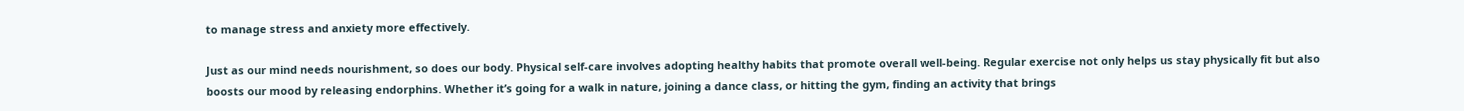to manage stress and anxiety more effectively.

Just as our mind needs nourishment, so does our body. Physical self-care involves adopting healthy habits that promote overall well-being. Regular exercise not only helps us stay physically fit but also boosts our mood by releasing endorphins. Whether it’s going for a walk in nature, joining a dance class, or hitting the gym, finding an activity that brings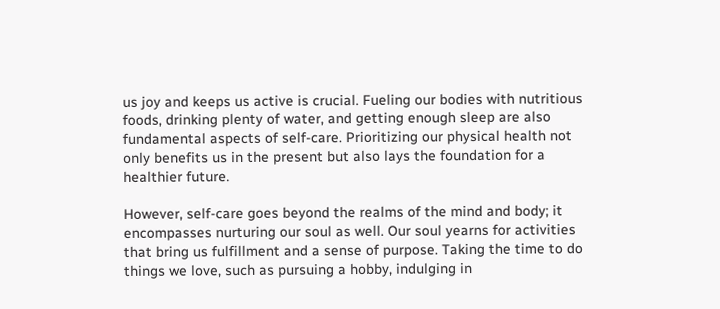us joy and keeps us active is crucial. Fueling our bodies with nutritious foods, drinking plenty of water, and getting enough sleep are also fundamental aspects of self-care. Prioritizing our physical health not only benefits us in the present but also lays the foundation for a healthier future.

However, self-care goes beyond the realms of the mind and body; it encompasses nurturing our soul as well. Our soul yearns for activities that bring us fulfillment and a sense of purpose. Taking the time to do things we love, such as pursuing a hobby, indulging in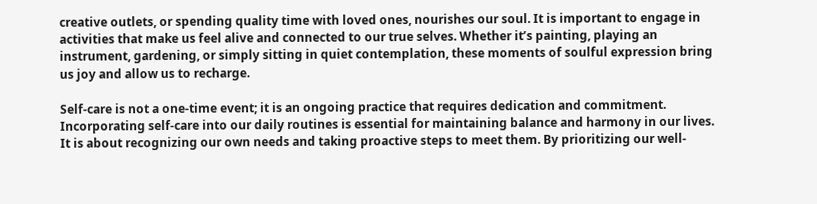creative outlets, or spending quality time with loved ones, nourishes our soul. It is important to engage in activities that make us feel alive and connected to our true selves. Whether it’s painting, playing an instrument, gardening, or simply sitting in quiet contemplation, these moments of soulful expression bring us joy and allow us to recharge.

Self-care is not a one-time event; it is an ongoing practice that requires dedication and commitment. Incorporating self-care into our daily routines is essential for maintaining balance and harmony in our lives. It is about recognizing our own needs and taking proactive steps to meet them. By prioritizing our well-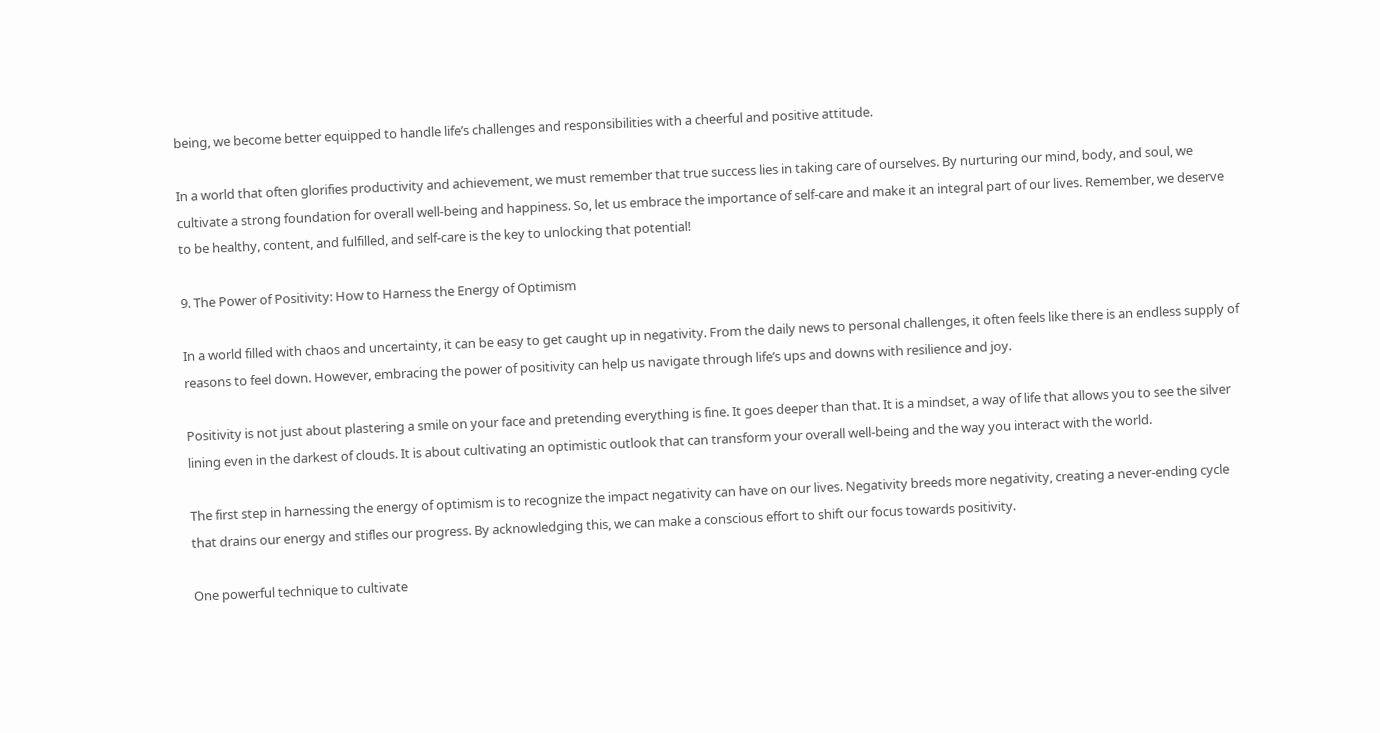being, we become better equipped to handle life’s challenges and responsibilities with a cheerful and positive attitude.

In a world that often glorifies productivity and achievement, we must remember that true success lies in taking care of ourselves. By nurturing our mind, body, and soul, we cultivate a strong foundation for overall well-being and happiness. So, let us embrace the importance of self-care and make it an integral part of our lives. Remember, we deserve to be healthy, content, and fulfilled, and self-care is the key to unlocking that potential!

9. The Power of Positivity: How to Harness the Energy of Optimism

In a world filled with chaos and uncertainty, it can be easy to get caught up in negativity. From the daily news to personal challenges, it often feels like there is an endless supply of reasons to feel down. However, embracing the power of positivity can help us navigate through life’s ups and downs with resilience and joy.

Positivity is not just about plastering a smile on your face and pretending everything is fine. It goes deeper than that. It is a mindset, a way of life that allows you to see the silver lining even in the darkest of clouds. It is about cultivating an optimistic outlook that can transform your overall well-being and the way you interact with the world.

The first step in harnessing the energy of optimism is to recognize the impact negativity can have on our lives. Negativity breeds more negativity, creating a never-ending cycle that drains our energy and stifles our progress. By acknowledging this, we can make a conscious effort to shift our focus towards positivity.

One powerful technique to cultivate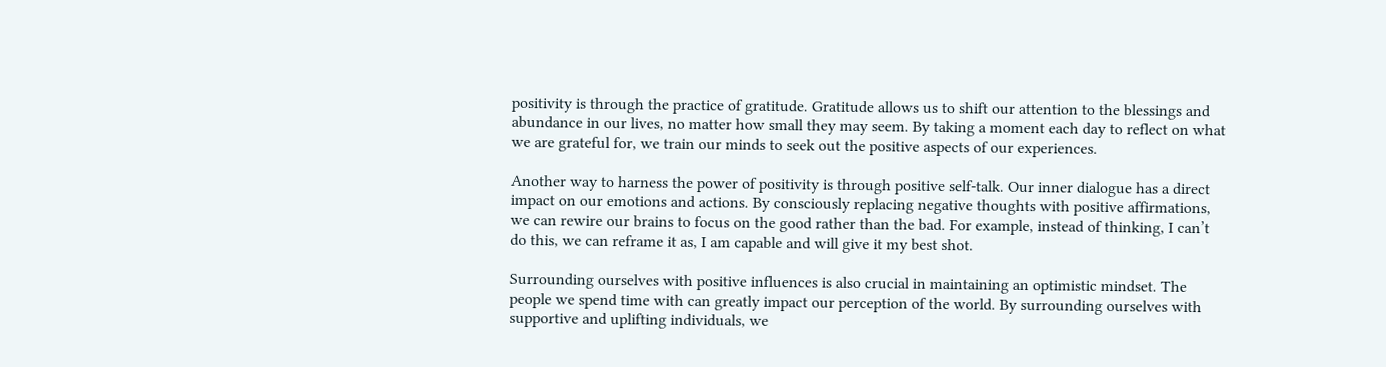positivity is through the practice of gratitude. Gratitude allows us to shift our attention to the blessings and abundance in our lives, no matter how small they may seem. By taking a moment each day to reflect on what we are grateful for, we train our minds to seek out the positive aspects of our experiences.

Another way to harness the power of positivity is through positive self-talk. Our inner dialogue has a direct impact on our emotions and actions. By consciously replacing negative thoughts with positive affirmations, we can rewire our brains to focus on the good rather than the bad. For example, instead of thinking, I can’t do this, we can reframe it as, I am capable and will give it my best shot.

Surrounding ourselves with positive influences is also crucial in maintaining an optimistic mindset. The people we spend time with can greatly impact our perception of the world. By surrounding ourselves with supportive and uplifting individuals, we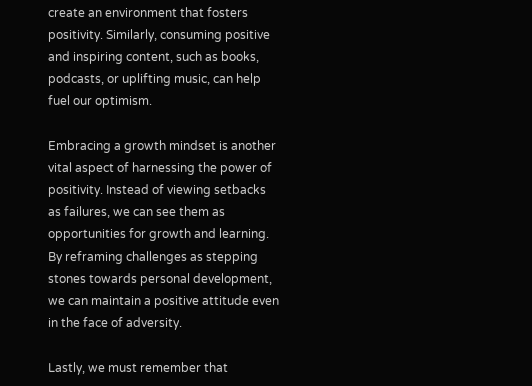create an environment that fosters positivity. Similarly, consuming positive and inspiring content, such as books, podcasts, or uplifting music, can help fuel our optimism.

Embracing a growth mindset is another vital aspect of harnessing the power of positivity. Instead of viewing setbacks as failures, we can see them as opportunities for growth and learning. By reframing challenges as stepping stones towards personal development, we can maintain a positive attitude even in the face of adversity.

Lastly, we must remember that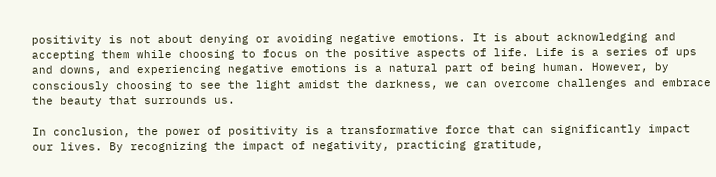positivity is not about denying or avoiding negative emotions. It is about acknowledging and accepting them while choosing to focus on the positive aspects of life. Life is a series of ups and downs, and experiencing negative emotions is a natural part of being human. However, by consciously choosing to see the light amidst the darkness, we can overcome challenges and embrace the beauty that surrounds us.

In conclusion, the power of positivity is a transformative force that can significantly impact our lives. By recognizing the impact of negativity, practicing gratitude,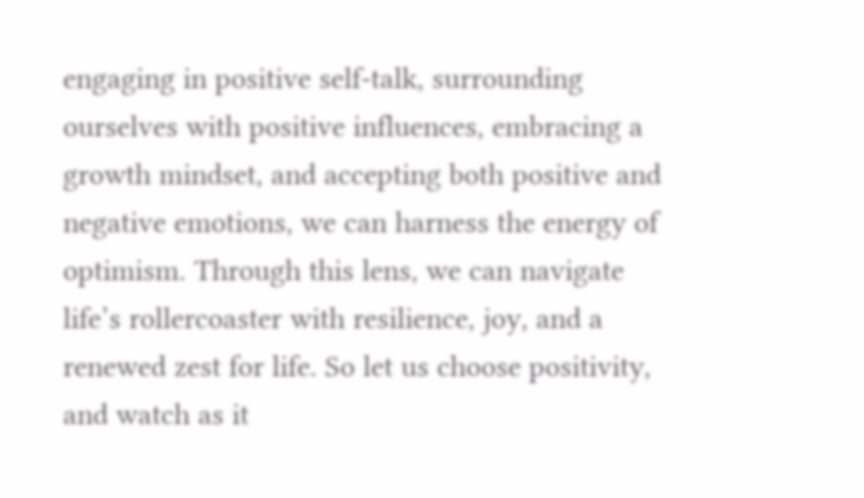engaging in positive self-talk, surrounding ourselves with positive influences, embracing a growth mindset, and accepting both positive and negative emotions, we can harness the energy of optimism. Through this lens, we can navigate life’s rollercoaster with resilience, joy, and a renewed zest for life. So let us choose positivity, and watch as it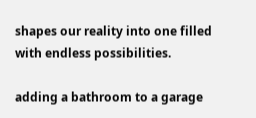shapes our reality into one filled with endless possibilities.

adding a bathroom to a garage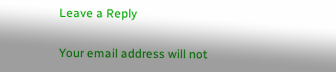Leave a Reply

Your email address will not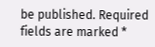be published. Required fields are marked *